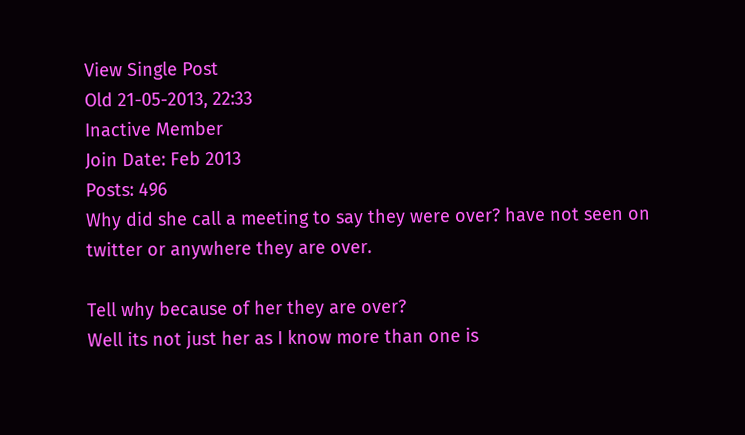View Single Post
Old 21-05-2013, 22:33
Inactive Member
Join Date: Feb 2013
Posts: 496
Why did she call a meeting to say they were over? have not seen on twitter or anywhere they are over.

Tell why because of her they are over?
Well its not just her as I know more than one is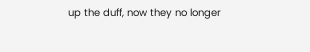up the duff, now they no longer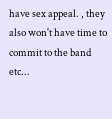have sex appeal. , they also won't have time to commit to the band etc...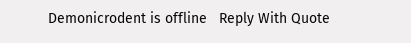Demonicrodent is offline   Reply With Quote